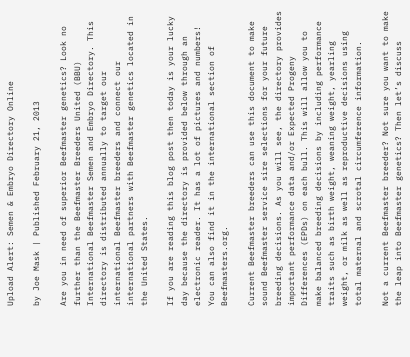Upload Alert: Semen & Embryo Directory Online

by Joe Mask | Published February 21, 2013

Are you in need of superior Beefmaster genetics? Look no further than the Beefmaster Breeders United (BBU) International Beefmaster Semen and Embryo Directory. This directory is distributed annually to target our international Beefmaster breeders and connect our international partners with Beefmaster genetics located in the United States.

If you are reading this blog post then today is your lucky day because the directory is provided below through an electronic reader. It has a lot of pictures and numbers! You can also find it in the international section of Beefmasters.org.

Current Beefmaster breeders can use this document to make sound Beefmaster service sire selections for your future breeding decisions. As you will see, the directory provides important performance data and/or Expected Progeny Differences (EPDs) on each bull. This will allow you to make balanced breeding decisions by including performance traits such as birth weight, weaning weight, yearling weight, or milk as well as reproductive decisions using total maternal and scrotal circumference information.

Not a current Beefmaster breeder? Not sure you want to make the leap into Beefmaster genetics? Then let’s discuss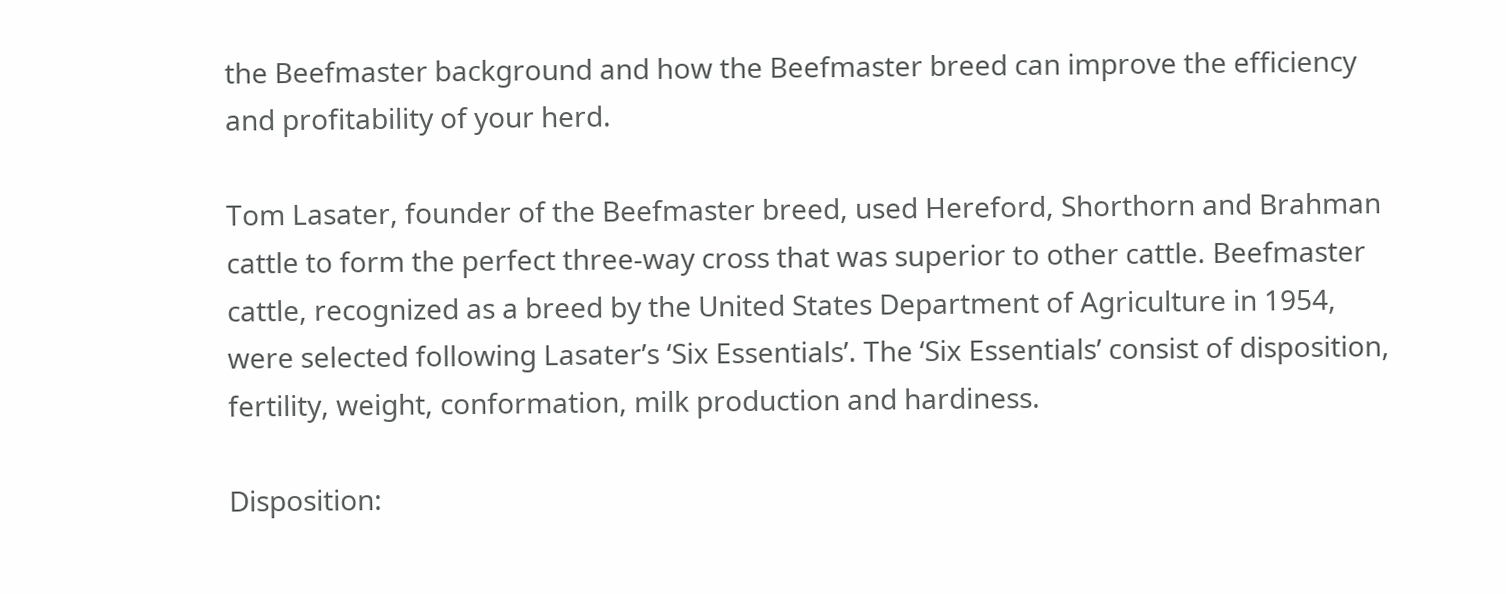the Beefmaster background and how the Beefmaster breed can improve the efficiency and profitability of your herd.

Tom Lasater, founder of the Beefmaster breed, used Hereford, Shorthorn and Brahman cattle to form the perfect three-way cross that was superior to other cattle. Beefmaster cattle, recognized as a breed by the United States Department of Agriculture in 1954, were selected following Lasater’s ‘Six Essentials’. The ‘Six Essentials’ consist of disposition, fertility, weight, conformation, milk production and hardiness.

Disposition: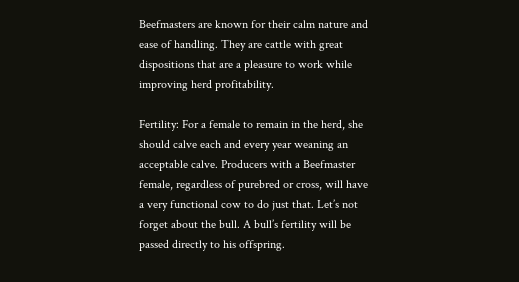Beefmasters are known for their calm nature and ease of handling. They are cattle with great dispositions that are a pleasure to work while improving herd profitability.

Fertility: For a female to remain in the herd, she should calve each and every year weaning an acceptable calve. Producers with a Beefmaster female, regardless of purebred or cross, will have a very functional cow to do just that. Let’s not forget about the bull. A bull’s fertility will be passed directly to his offspring.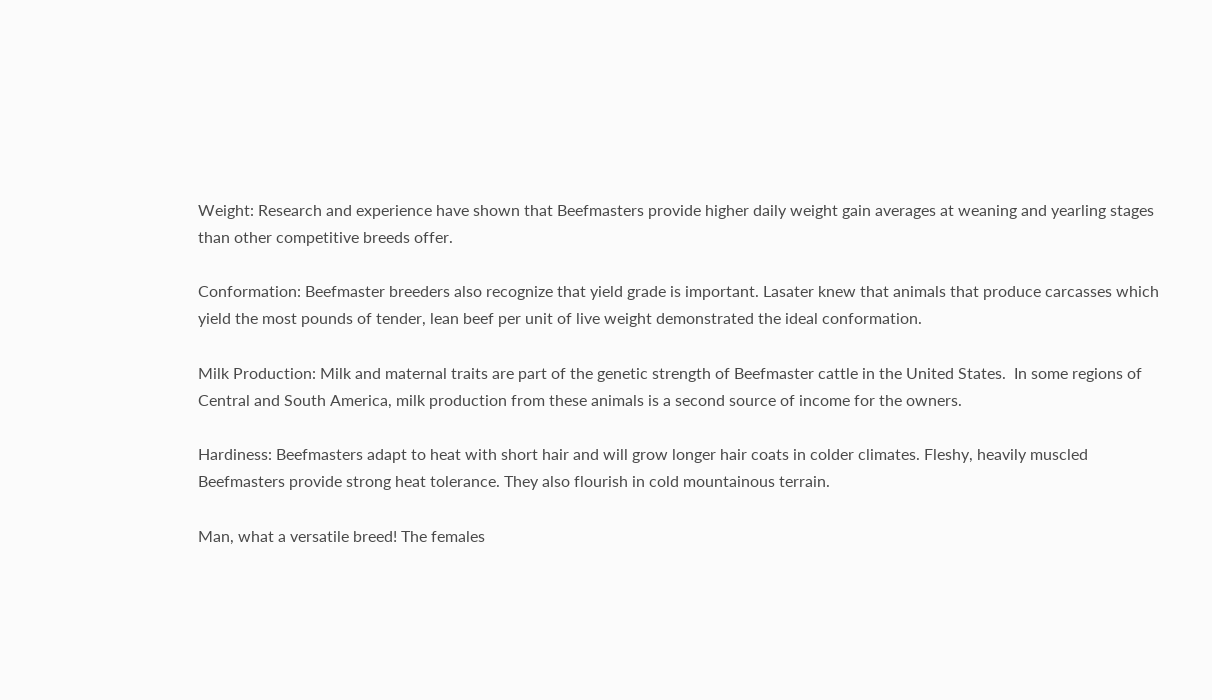Weight: Research and experience have shown that Beefmasters provide higher daily weight gain averages at weaning and yearling stages than other competitive breeds offer.

Conformation: Beefmaster breeders also recognize that yield grade is important. Lasater knew that animals that produce carcasses which yield the most pounds of tender, lean beef per unit of live weight demonstrated the ideal conformation.

Milk Production: Milk and maternal traits are part of the genetic strength of Beefmaster cattle in the United States.  In some regions of Central and South America, milk production from these animals is a second source of income for the owners.

Hardiness: Beefmasters adapt to heat with short hair and will grow longer hair coats in colder climates. Fleshy, heavily muscled Beefmasters provide strong heat tolerance. They also flourish in cold mountainous terrain.

Man, what a versatile breed! The females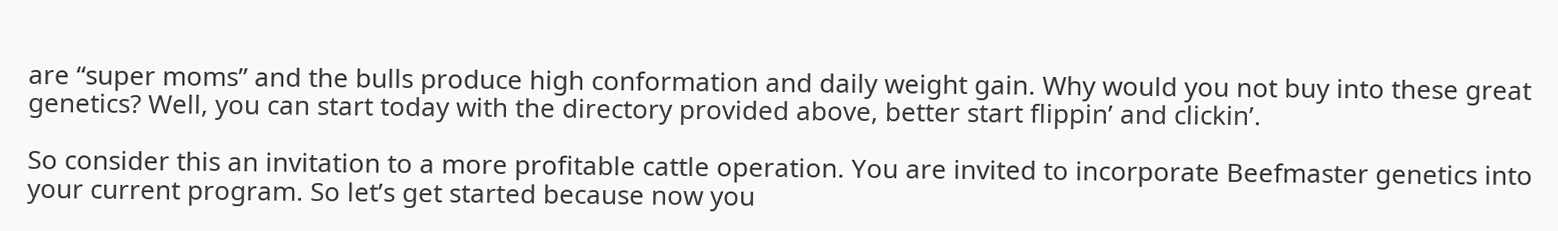are “super moms” and the bulls produce high conformation and daily weight gain. Why would you not buy into these great genetics? Well, you can start today with the directory provided above, better start flippin’ and clickin’.

So consider this an invitation to a more profitable cattle operation. You are invited to incorporate Beefmaster genetics into your current program. So let’s get started because now you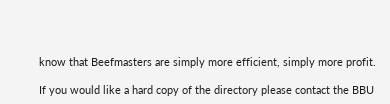know that Beefmasters are simply more efficient, simply more profit.

If you would like a hard copy of the directory please contact the BBU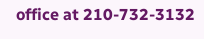office at 210-732-3132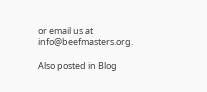or email us at info@beefmasters.org.

Also posted in Blog